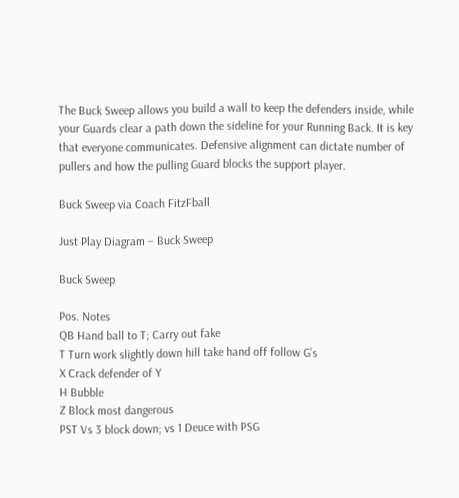The Buck Sweep allows you build a wall to keep the defenders inside, while your Guards clear a path down the sideline for your Running Back. It is key that everyone communicates. Defensive alignment can dictate number of pullers and how the pulling Guard blocks the support player.

Buck Sweep via Coach FitzFball

Just Play Diagram – Buck Sweep

Buck Sweep

Pos. Notes
QB Hand ball to T; Carry out fake
T Turn work slightly down hill take hand off follow G’s
X Crack defender of Y
H Bubble
Z Block most dangerous
PST Vs 3 block down; vs 1 Deuce with PSG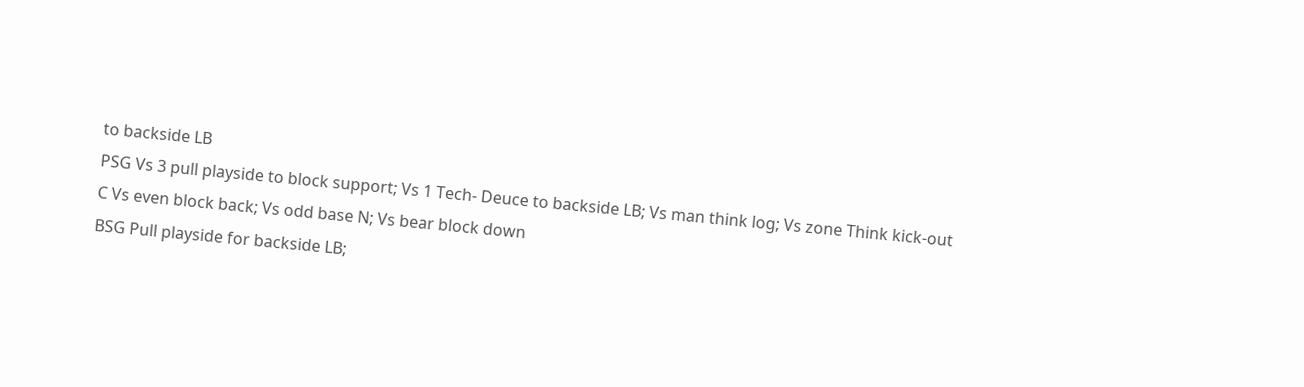to backside LB
PSG Vs 3 pull playside to block support; Vs 1 Tech- Deuce to backside LB; Vs man think log; Vs zone Think kick-out
C Vs even block back; Vs odd base N; Vs bear block down
BSG Pull playside for backside LB;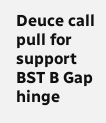Deuce call pull for support
BST B Gap hinge